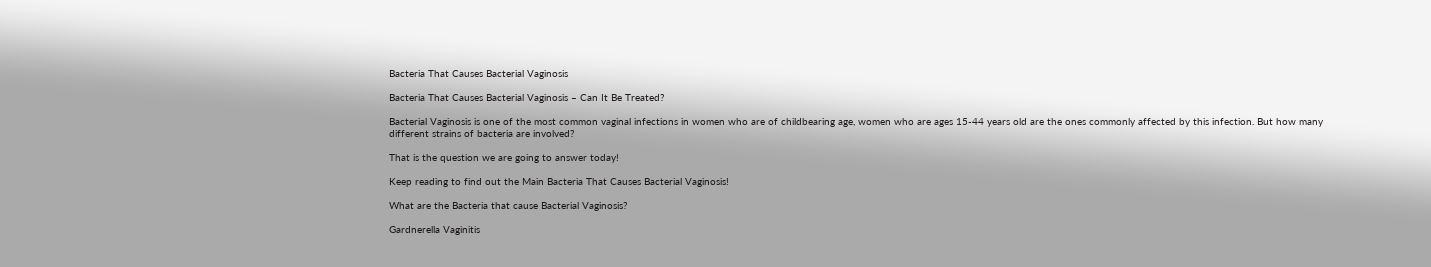Bacteria That Causes Bacterial Vaginosis

Bacteria That Causes Bacterial Vaginosis – Can It Be Treated?

Bacterial Vaginosis is one of the most common vaginal infections in women who are of childbearing age, women who are ages 15-44 years old are the ones commonly affected by this infection. But how many different strains of bacteria are involved?

That is the question we are going to answer today!

Keep reading to find out the Main Bacteria That Causes Bacterial Vaginosis!

What are the Bacteria that cause Bacterial Vaginosis?

Gardnerella Vaginitis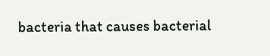bacteria that causes bacterial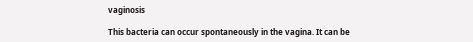vaginosis

This bacteria can occur spontaneously in the vagina. It can be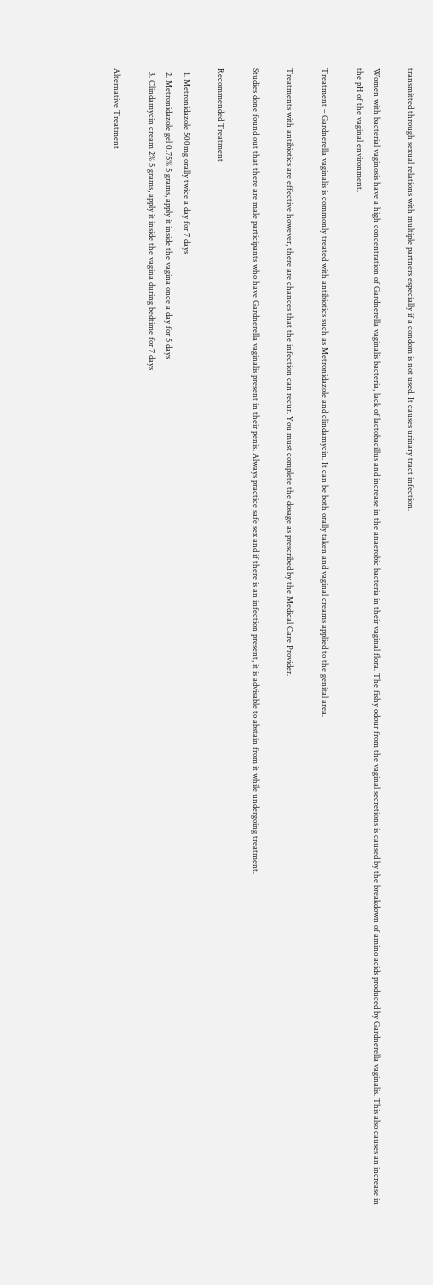transmitted through sexual relations with multiple partners especially if a condom is not used. It causes urinary tract infection.

Women with bacterial vaginosis have a high concentration of Gardnerella vaginalis bacteria, lack of lactobacillus and increase in the anaerobic bacteria in their vaginal flora. The fishy odour from the vaginal secretions is caused by the breakdown of amino acids produced by Gardnerella vaginalis. This also causes an increase in the pH of the vaginal environment.

Treatment – Gardnerella vaginalis is commonly treated with antibiotics such as Metronidazole and clindamycin. It can be both orally taken and vaginal creams applied to the genital area.

Treatments with antibiotics are effective however, there are chances that the infection can recur. You must complete the dosage as prescribed by the Medical Care Provider.

Studies done found out that there are male participants who have Gardnerella vaginalis present in their penis. Always practice safe sex and if there is an infection present, it is advisable to abstain from it while undergoing treatment.

Recommended Treatment

  1. Metronidazole 500mg orally twice a day for 7 days
  2. Metronidazole gel 0.75% 5 grams, apply it inside the vagina once a day for 5 days
  3. Clindamycin cream 2% 5 grams, apply it inside the vagina during bedtime for 7 days

Alternative Treatment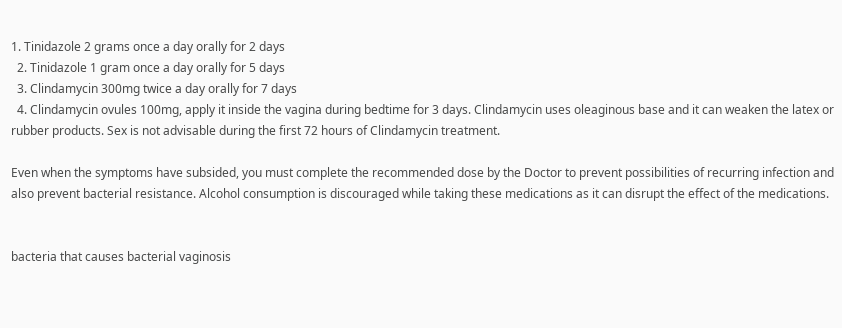1. Tinidazole 2 grams once a day orally for 2 days
  2. Tinidazole 1 gram once a day orally for 5 days
  3. Clindamycin 300mg twice a day orally for 7 days
  4. Clindamycin ovules 100mg, apply it inside the vagina during bedtime for 3 days. Clindamycin uses oleaginous base and it can weaken the latex or rubber products. Sex is not advisable during the first 72 hours of Clindamycin treatment.

Even when the symptoms have subsided, you must complete the recommended dose by the Doctor to prevent possibilities of recurring infection and also prevent bacterial resistance. Alcohol consumption is discouraged while taking these medications as it can disrupt the effect of the medications.


bacteria that causes bacterial vaginosis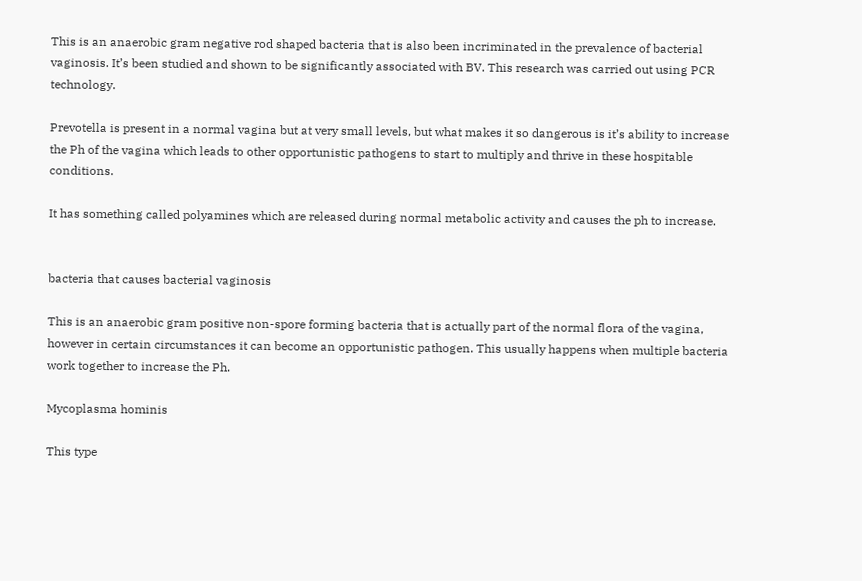This is an anaerobic gram negative rod shaped bacteria that is also been incriminated in the prevalence of bacterial vaginosis. It’s been studied and shown to be significantly associated with BV. This research was carried out using PCR technology.

Prevotella is present in a normal vagina but at very small levels, but what makes it so dangerous is it’s ability to increase the Ph of the vagina which leads to other opportunistic pathogens to start to multiply and thrive in these hospitable conditions.

It has something called polyamines which are released during normal metabolic activity and causes the ph to increase.


bacteria that causes bacterial vaginosis

This is an anaerobic gram positive non-spore forming bacteria that is actually part of the normal flora of the vagina, however in certain circumstances it can become an opportunistic pathogen. This usually happens when multiple bacteria work together to increase the Ph.

Mycoplasma hominis

This type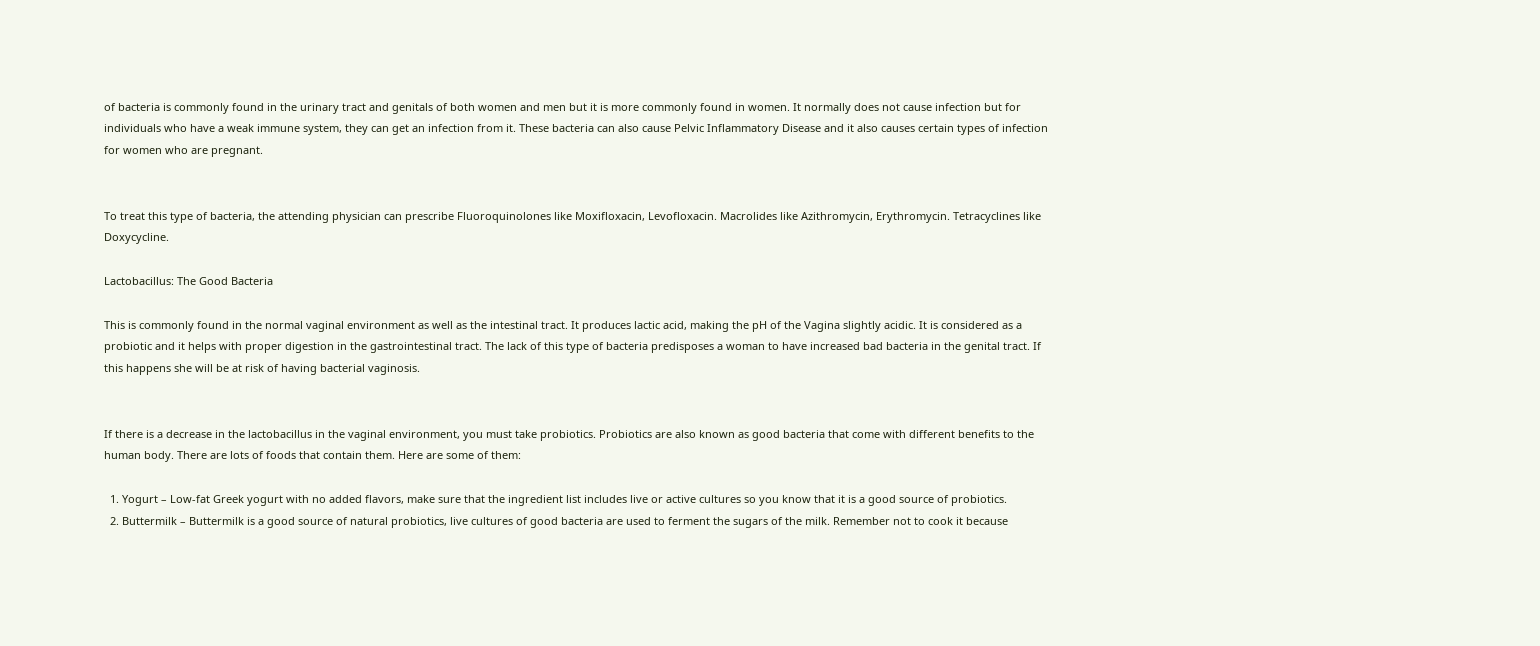of bacteria is commonly found in the urinary tract and genitals of both women and men but it is more commonly found in women. It normally does not cause infection but for individuals who have a weak immune system, they can get an infection from it. These bacteria can also cause Pelvic Inflammatory Disease and it also causes certain types of infection for women who are pregnant.


To treat this type of bacteria, the attending physician can prescribe Fluoroquinolones like Moxifloxacin, Levofloxacin. Macrolides like Azithromycin, Erythromycin. Tetracyclines like Doxycycline.

Lactobacillus: The Good Bacteria

This is commonly found in the normal vaginal environment as well as the intestinal tract. It produces lactic acid, making the pH of the Vagina slightly acidic. It is considered as a probiotic and it helps with proper digestion in the gastrointestinal tract. The lack of this type of bacteria predisposes a woman to have increased bad bacteria in the genital tract. If this happens she will be at risk of having bacterial vaginosis.


If there is a decrease in the lactobacillus in the vaginal environment, you must take probiotics. Probiotics are also known as good bacteria that come with different benefits to the human body. There are lots of foods that contain them. Here are some of them:

  1. Yogurt – Low-fat Greek yogurt with no added flavors, make sure that the ingredient list includes live or active cultures so you know that it is a good source of probiotics.
  2. Buttermilk – Buttermilk is a good source of natural probiotics, live cultures of good bacteria are used to ferment the sugars of the milk. Remember not to cook it because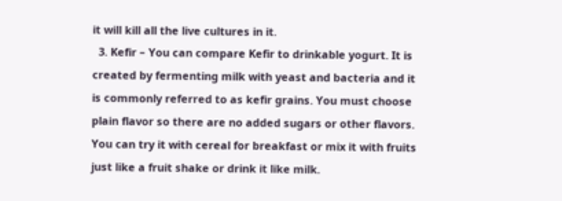it will kill all the live cultures in it.
  3. Kefir – You can compare Kefir to drinkable yogurt. It is created by fermenting milk with yeast and bacteria and it is commonly referred to as kefir grains. You must choose plain flavor so there are no added sugars or other flavors. You can try it with cereal for breakfast or mix it with fruits just like a fruit shake or drink it like milk.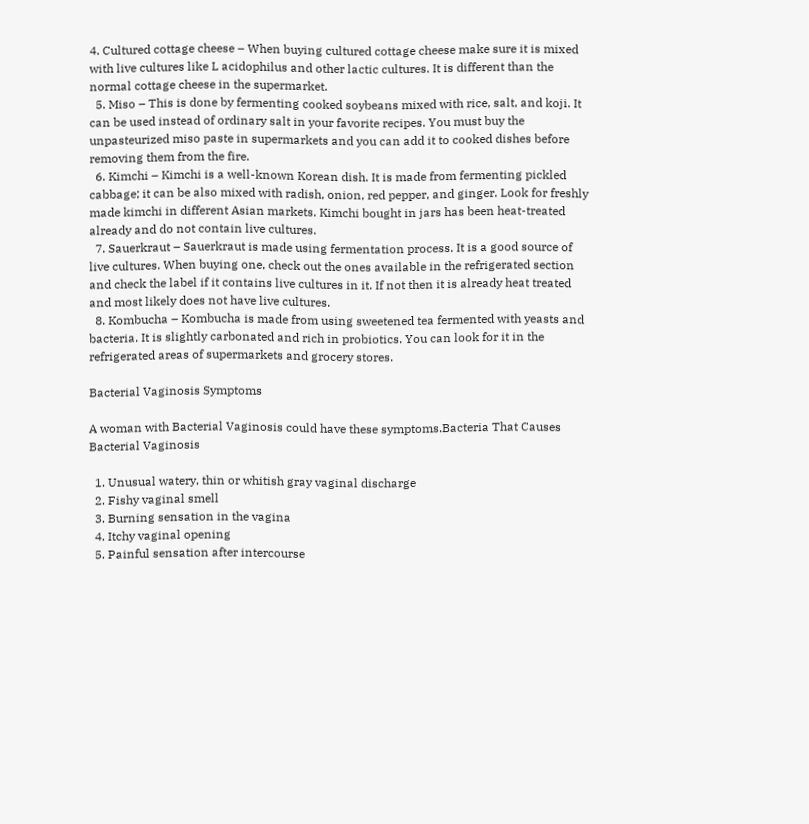4. Cultured cottage cheese – When buying cultured cottage cheese make sure it is mixed with live cultures like L acidophilus and other lactic cultures. It is different than the normal cottage cheese in the supermarket.
  5. Miso – This is done by fermenting cooked soybeans mixed with rice, salt, and koji. It can be used instead of ordinary salt in your favorite recipes. You must buy the unpasteurized miso paste in supermarkets and you can add it to cooked dishes before removing them from the fire.
  6. Kimchi – Kimchi is a well-known Korean dish. It is made from fermenting pickled cabbage; it can be also mixed with radish, onion, red pepper, and ginger. Look for freshly made kimchi in different Asian markets. Kimchi bought in jars has been heat-treated already and do not contain live cultures.
  7. Sauerkraut – Sauerkraut is made using fermentation process. It is a good source of live cultures. When buying one, check out the ones available in the refrigerated section and check the label if it contains live cultures in it. If not then it is already heat treated and most likely does not have live cultures.
  8. Kombucha – Kombucha is made from using sweetened tea fermented with yeasts and bacteria. It is slightly carbonated and rich in probiotics. You can look for it in the refrigerated areas of supermarkets and grocery stores.

Bacterial Vaginosis Symptoms

A woman with Bacterial Vaginosis could have these symptoms.Bacteria That Causes Bacterial Vaginosis

  1. Unusual watery, thin or whitish gray vaginal discharge
  2. Fishy vaginal smell
  3. Burning sensation in the vagina
  4. Itchy vaginal opening
  5. Painful sensation after intercourse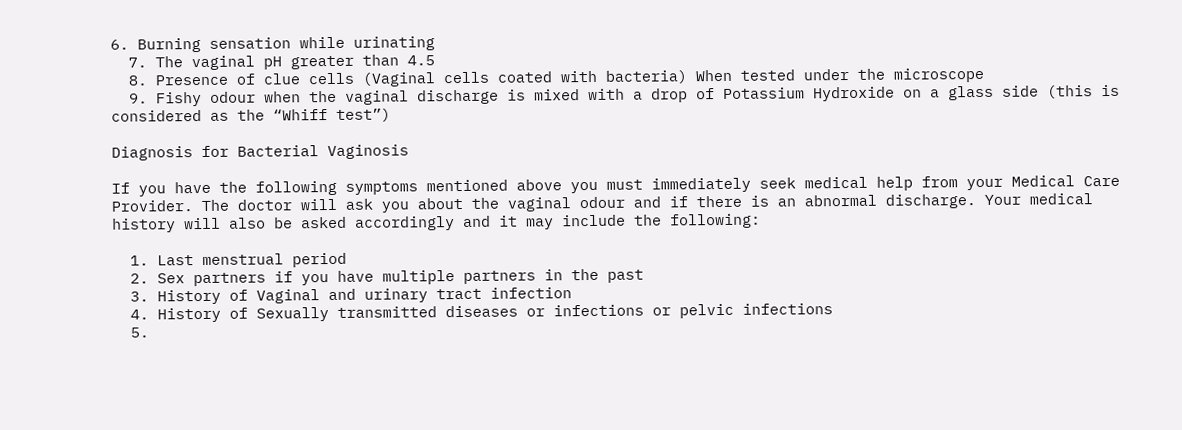6. Burning sensation while urinating
  7. The vaginal pH greater than 4.5
  8. Presence of clue cells (Vaginal cells coated with bacteria) When tested under the microscope
  9. Fishy odour when the vaginal discharge is mixed with a drop of Potassium Hydroxide on a glass side (this is considered as the “Whiff test”)

Diagnosis for Bacterial Vaginosis

If you have the following symptoms mentioned above you must immediately seek medical help from your Medical Care Provider. The doctor will ask you about the vaginal odour and if there is an abnormal discharge. Your medical history will also be asked accordingly and it may include the following:

  1. Last menstrual period
  2. Sex partners if you have multiple partners in the past
  3. History of Vaginal and urinary tract infection
  4. History of Sexually transmitted diseases or infections or pelvic infections
  5.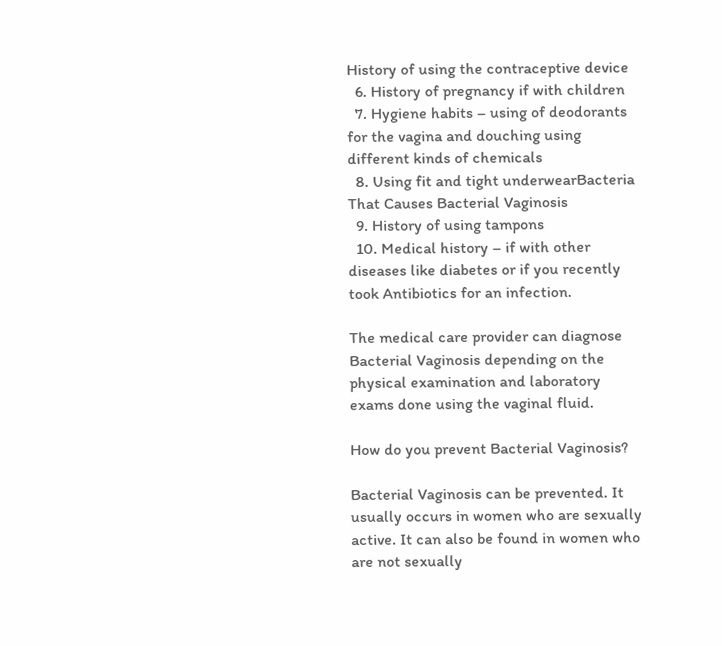History of using the contraceptive device
  6. History of pregnancy if with children
  7. Hygiene habits – using of deodorants for the vagina and douching using different kinds of chemicals
  8. Using fit and tight underwearBacteria That Causes Bacterial Vaginosis
  9. History of using tampons
  10. Medical history – if with other diseases like diabetes or if you recently took Antibiotics for an infection.

The medical care provider can diagnose Bacterial Vaginosis depending on the physical examination and laboratory exams done using the vaginal fluid.

How do you prevent Bacterial Vaginosis?

Bacterial Vaginosis can be prevented. It usually occurs in women who are sexually active. It can also be found in women who are not sexually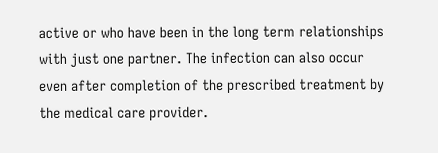active or who have been in the long term relationships with just one partner. The infection can also occur even after completion of the prescribed treatment by the medical care provider.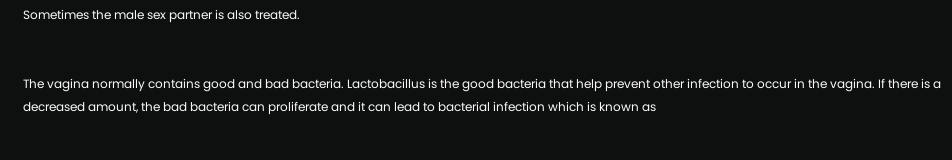Sometimes the male sex partner is also treated.


The vagina normally contains good and bad bacteria. Lactobacillus is the good bacteria that help prevent other infection to occur in the vagina. If there is a decreased amount, the bad bacteria can proliferate and it can lead to bacterial infection which is known as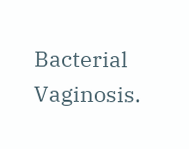Bacterial Vaginosis.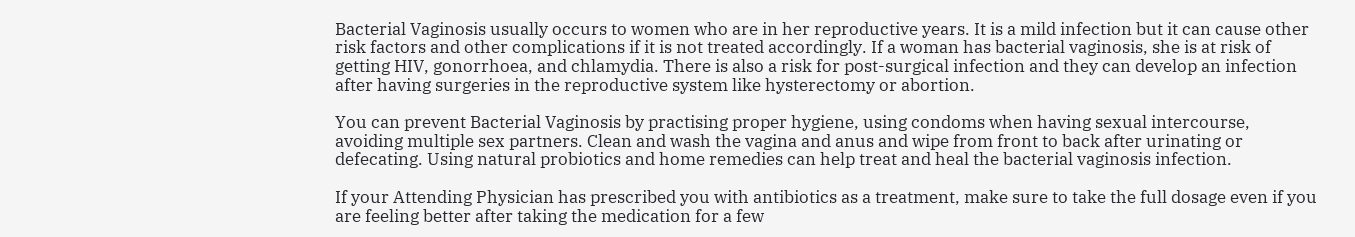Bacterial Vaginosis usually occurs to women who are in her reproductive years. It is a mild infection but it can cause other risk factors and other complications if it is not treated accordingly. If a woman has bacterial vaginosis, she is at risk of getting HIV, gonorrhoea, and chlamydia. There is also a risk for post-surgical infection and they can develop an infection after having surgeries in the reproductive system like hysterectomy or abortion.

You can prevent Bacterial Vaginosis by practising proper hygiene, using condoms when having sexual intercourse, avoiding multiple sex partners. Clean and wash the vagina and anus and wipe from front to back after urinating or defecating. Using natural probiotics and home remedies can help treat and heal the bacterial vaginosis infection.

If your Attending Physician has prescribed you with antibiotics as a treatment, make sure to take the full dosage even if you are feeling better after taking the medication for a few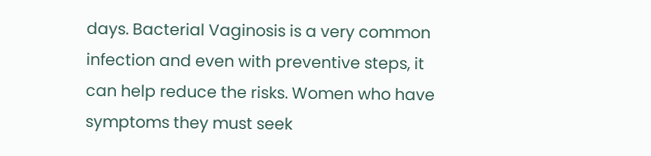days. Bacterial Vaginosis is a very common infection and even with preventive steps, it can help reduce the risks. Women who have symptoms they must seek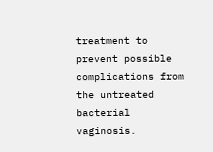treatment to prevent possible complications from the untreated bacterial vaginosis.